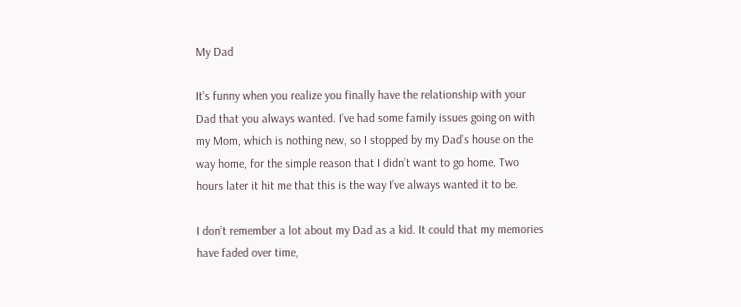My Dad

It’s funny when you realize you finally have the relationship with your Dad that you always wanted. I’ve had some family issues going on with my Mom, which is nothing new, so I stopped by my Dad’s house on the way home, for the simple reason that I didn’t want to go home. Two hours later it hit me that this is the way I’ve always wanted it to be.

I don’t remember a lot about my Dad as a kid. It could that my memories have faded over time,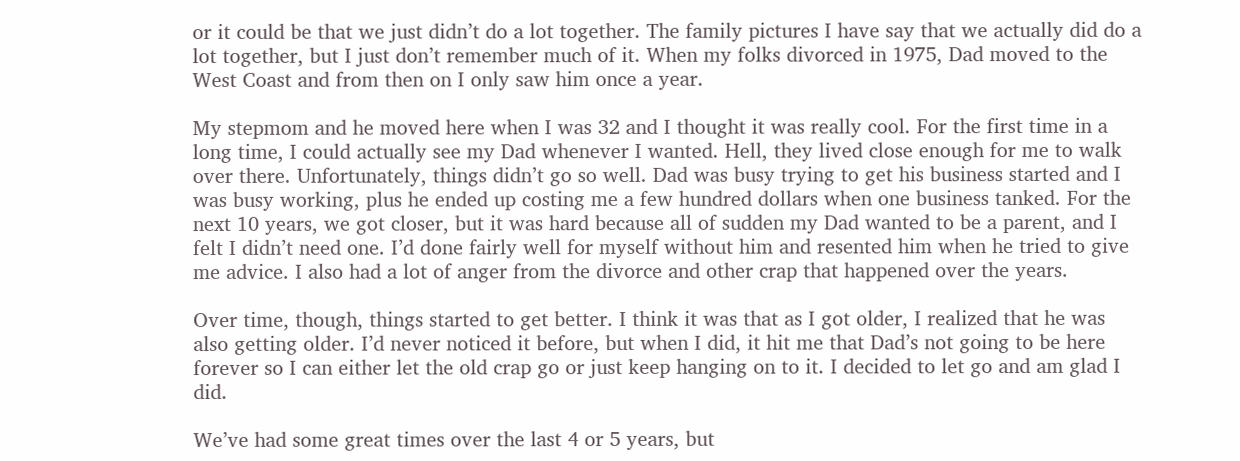or it could be that we just didn’t do a lot together. The family pictures I have say that we actually did do a lot together, but I just don’t remember much of it. When my folks divorced in 1975, Dad moved to the West Coast and from then on I only saw him once a year.

My stepmom and he moved here when I was 32 and I thought it was really cool. For the first time in a long time, I could actually see my Dad whenever I wanted. Hell, they lived close enough for me to walk over there. Unfortunately, things didn’t go so well. Dad was busy trying to get his business started and I was busy working, plus he ended up costing me a few hundred dollars when one business tanked. For the next 10 years, we got closer, but it was hard because all of sudden my Dad wanted to be a parent, and I felt I didn’t need one. I’d done fairly well for myself without him and resented him when he tried to give me advice. I also had a lot of anger from the divorce and other crap that happened over the years.

Over time, though, things started to get better. I think it was that as I got older, I realized that he was also getting older. I’d never noticed it before, but when I did, it hit me that Dad’s not going to be here forever so I can either let the old crap go or just keep hanging on to it. I decided to let go and am glad I did.

We’ve had some great times over the last 4 or 5 years, but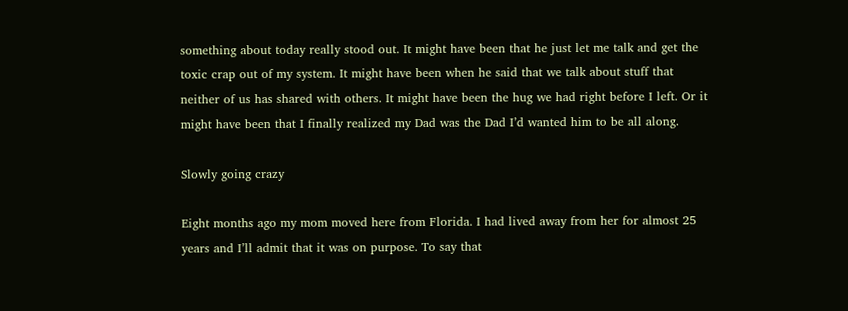something about today really stood out. It might have been that he just let me talk and get the toxic crap out of my system. It might have been when he said that we talk about stuff that neither of us has shared with others. It might have been the hug we had right before I left. Or it might have been that I finally realized my Dad was the Dad I’d wanted him to be all along.

Slowly going crazy

Eight months ago my mom moved here from Florida. I had lived away from her for almost 25 years and I’ll admit that it was on purpose. To say that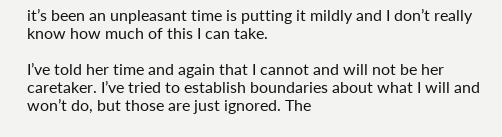it’s been an unpleasant time is putting it mildly and I don’t really know how much of this I can take.

I’ve told her time and again that I cannot and will not be her caretaker. I’ve tried to establish boundaries about what I will and won’t do, but those are just ignored. The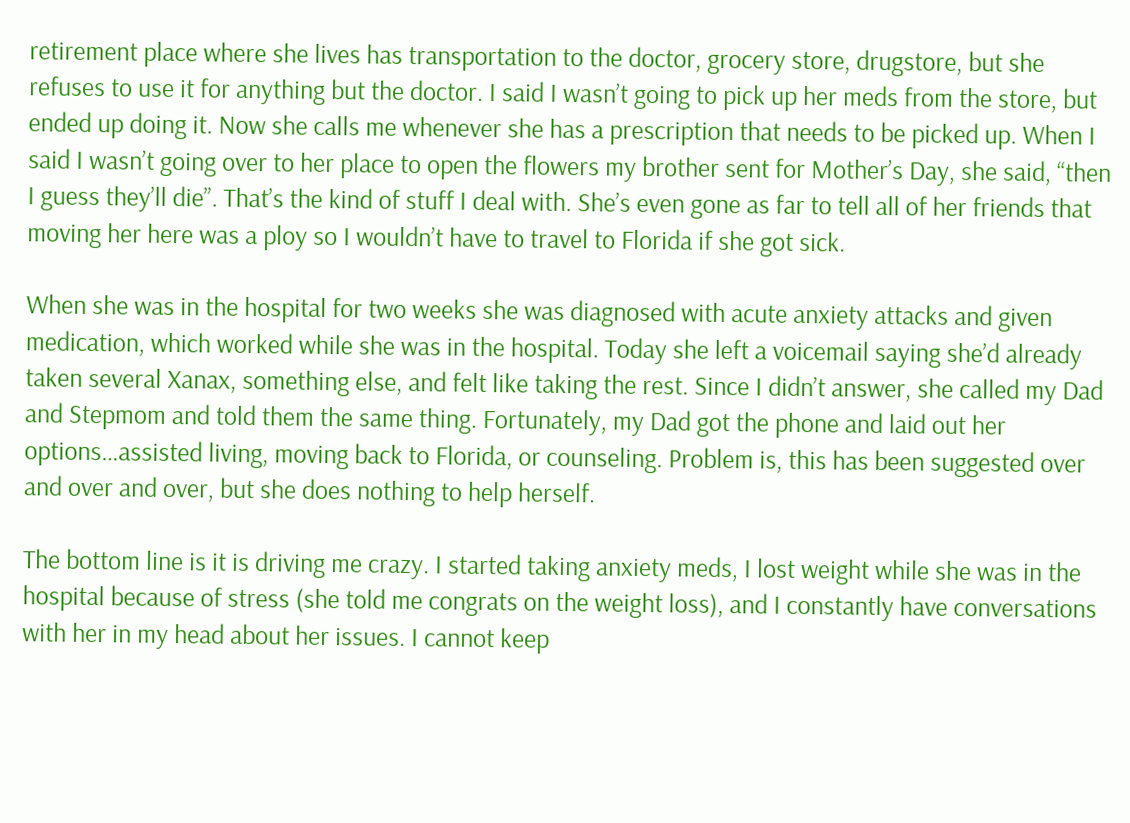retirement place where she lives has transportation to the doctor, grocery store, drugstore, but she refuses to use it for anything but the doctor. I said I wasn’t going to pick up her meds from the store, but ended up doing it. Now she calls me whenever she has a prescription that needs to be picked up. When I said I wasn’t going over to her place to open the flowers my brother sent for Mother’s Day, she said, “then I guess they’ll die”. That’s the kind of stuff I deal with. She’s even gone as far to tell all of her friends that moving her here was a ploy so I wouldn’t have to travel to Florida if she got sick.

When she was in the hospital for two weeks she was diagnosed with acute anxiety attacks and given medication, which worked while she was in the hospital. Today she left a voicemail saying she’d already taken several Xanax, something else, and felt like taking the rest. Since I didn’t answer, she called my Dad and Stepmom and told them the same thing. Fortunately, my Dad got the phone and laid out her options…assisted living, moving back to Florida, or counseling. Problem is, this has been suggested over and over and over, but she does nothing to help herself.

The bottom line is it is driving me crazy. I started taking anxiety meds, I lost weight while she was in the hospital because of stress (she told me congrats on the weight loss), and I constantly have conversations with her in my head about her issues. I cannot keep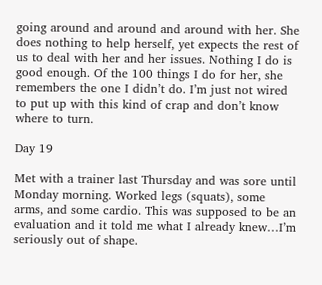going around and around and around with her. She does nothing to help herself, yet expects the rest of us to deal with her and her issues. Nothing I do is good enough. Of the 100 things I do for her, she remembers the one I didn’t do. I’m just not wired to put up with this kind of crap and don’t know where to turn.

Day 19

Met with a trainer last Thursday and was sore until Monday morning. Worked legs (squats), some arms, and some cardio. This was supposed to be an evaluation and it told me what I already knew…I’m seriously out of shape.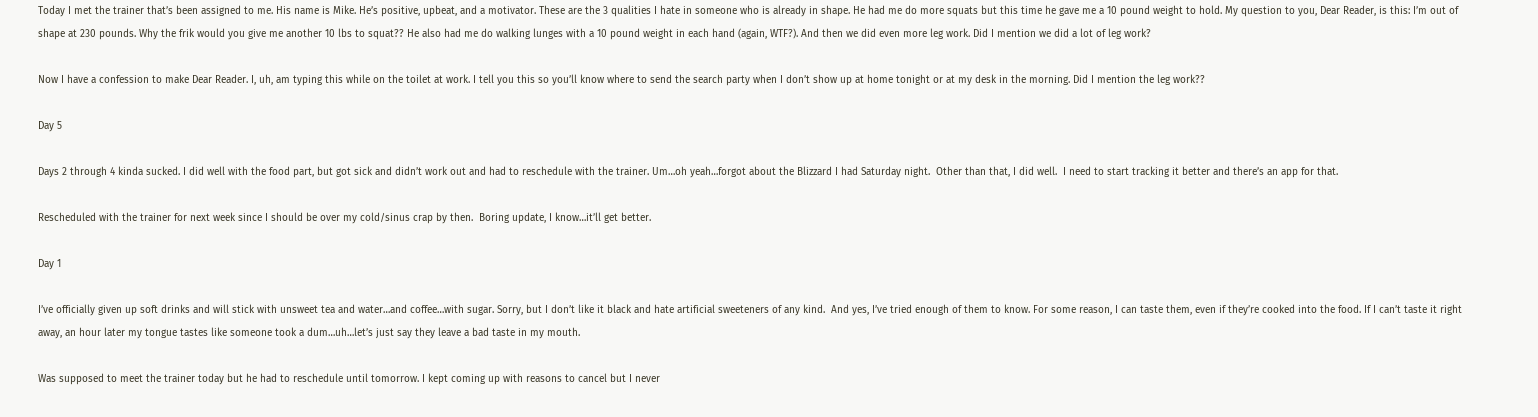Today I met the trainer that’s been assigned to me. His name is Mike. He’s positive, upbeat, and a motivator. These are the 3 qualities I hate in someone who is already in shape. He had me do more squats but this time he gave me a 10 pound weight to hold. My question to you, Dear Reader, is this: I’m out of shape at 230 pounds. Why the frik would you give me another 10 lbs to squat?? He also had me do walking lunges with a 10 pound weight in each hand (again, WTF?). And then we did even more leg work. Did I mention we did a lot of leg work?

Now I have a confession to make Dear Reader. I, uh, am typing this while on the toilet at work. I tell you this so you’ll know where to send the search party when I don’t show up at home tonight or at my desk in the morning. Did I mention the leg work??

Day 5

Days 2 through 4 kinda sucked. I did well with the food part, but got sick and didn’t work out and had to reschedule with the trainer. Um…oh yeah…forgot about the Blizzard I had Saturday night.  Other than that, I did well.  I need to start tracking it better and there’s an app for that.

Rescheduled with the trainer for next week since I should be over my cold/sinus crap by then.  Boring update, I know…it’ll get better.

Day 1

I’ve officially given up soft drinks and will stick with unsweet tea and water…and coffee…with sugar. Sorry, but I don’t like it black and hate artificial sweeteners of any kind.  And yes, I’ve tried enough of them to know. For some reason, I can taste them, even if they’re cooked into the food. If I can’t taste it right away, an hour later my tongue tastes like someone took a dum…uh…let’s just say they leave a bad taste in my mouth.

Was supposed to meet the trainer today but he had to reschedule until tomorrow. I kept coming up with reasons to cancel but I never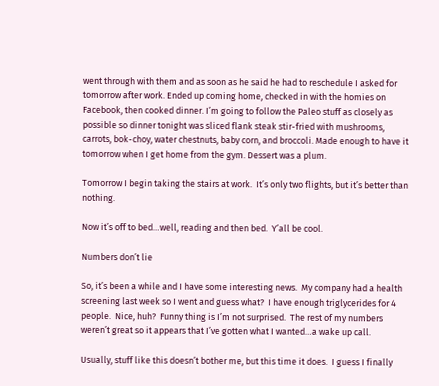went through with them and as soon as he said he had to reschedule I asked for tomorrow after work. Ended up coming home, checked in with the homies on Facebook, then cooked dinner. I’m going to follow the Paleo stuff as closely as possible so dinner tonight was sliced flank steak stir-fried with mushrooms, carrots, bok-choy, water chestnuts, baby corn, and broccoli. Made enough to have it tomorrow when I get home from the gym. Dessert was a plum.

Tomorrow I begin taking the stairs at work.  It’s only two flights, but it’s better than nothing.

Now it’s off to bed…well, reading and then bed.  Y’all be cool.

Numbers don’t lie

So, it’s been a while and I have some interesting news.  My company had a health screening last week so I went and guess what?  I have enough triglycerides for 4 people.  Nice, huh?  Funny thing is I’m not surprised.  The rest of my numbers weren’t great so it appears that I’ve gotten what I wanted…a wake up call.

Usually, stuff like this doesn’t bother me, but this time it does.  I guess I finally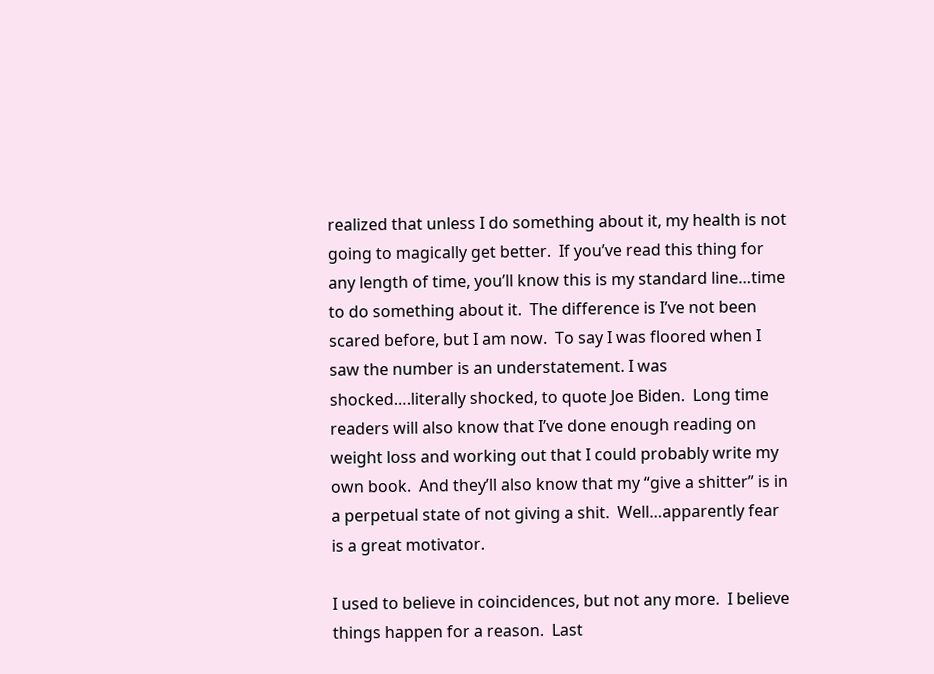realized that unless I do something about it, my health is not going to magically get better.  If you’ve read this thing for any length of time, you’ll know this is my standard line…time to do something about it.  The difference is I’ve not been scared before, but I am now.  To say I was floored when I saw the number is an understatement. I was shocked….literally shocked, to quote Joe Biden.  Long time readers will also know that I’ve done enough reading on weight loss and working out that I could probably write my own book.  And they’ll also know that my “give a shitter” is in a perpetual state of not giving a shit.  Well…apparently fear is a great motivator.

I used to believe in coincidences, but not any more.  I believe things happen for a reason.  Last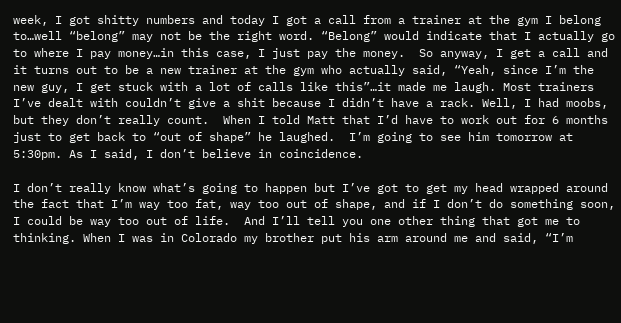week, I got shitty numbers and today I got a call from a trainer at the gym I belong to…well “belong” may not be the right word. “Belong” would indicate that I actually go to where I pay money…in this case, I just pay the money.  So anyway, I get a call and it turns out to be a new trainer at the gym who actually said, “Yeah, since I’m the new guy, I get stuck with a lot of calls like this”…it made me laugh. Most trainers I’ve dealt with couldn’t give a shit because I didn’t have a rack. Well, I had moobs, but they don’t really count.  When I told Matt that I’d have to work out for 6 months just to get back to “out of shape” he laughed.  I’m going to see him tomorrow at 5:30pm. As I said, I don’t believe in coincidence.

I don’t really know what’s going to happen but I’ve got to get my head wrapped around the fact that I’m way too fat, way too out of shape, and if I don’t do something soon, I could be way too out of life.  And I’ll tell you one other thing that got me to thinking. When I was in Colorado my brother put his arm around me and said, “I’m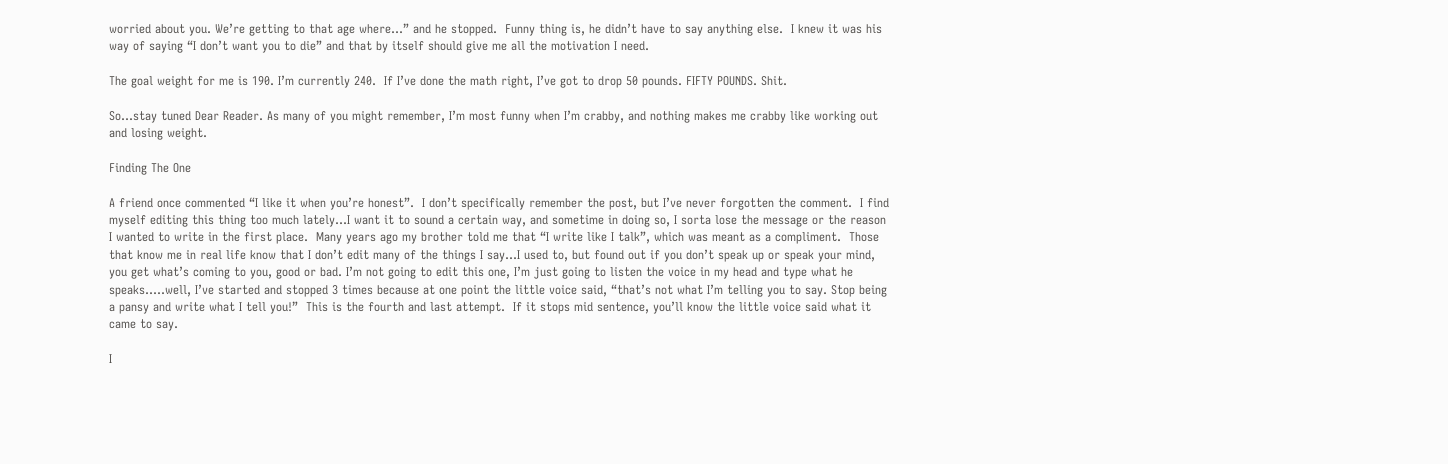worried about you. We’re getting to that age where…” and he stopped.  Funny thing is, he didn’t have to say anything else.  I knew it was his way of saying “I don’t want you to die” and that by itself should give me all the motivation I need.

The goal weight for me is 190. I’m currently 240.  If I’ve done the math right, I’ve got to drop 50 pounds. FIFTY POUNDS. Shit.

So…stay tuned Dear Reader. As many of you might remember, I’m most funny when I’m crabby, and nothing makes me crabby like working out and losing weight.

Finding The One

A friend once commented “I like it when you’re honest”.  I don’t specifically remember the post, but I’ve never forgotten the comment.  I find myself editing this thing too much lately…I want it to sound a certain way, and sometime in doing so, I sorta lose the message or the reason I wanted to write in the first place.  Many years ago my brother told me that “I write like I talk”, which was meant as a compliment.  Those that know me in real life know that I don’t edit many of the things I say…I used to, but found out if you don’t speak up or speak your mind, you get what’s coming to you, good or bad. I’m not going to edit this one, I’m just going to listen the voice in my head and type what he speaks…..well, I’ve started and stopped 3 times because at one point the little voice said, “that’s not what I’m telling you to say. Stop being a pansy and write what I tell you!”  This is the fourth and last attempt.  If it stops mid sentence, you’ll know the little voice said what it came to say.

I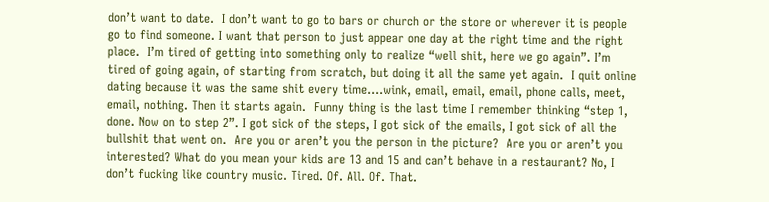don’t want to date.  I don’t want to go to bars or church or the store or wherever it is people go to find someone. I want that person to just appear one day at the right time and the right place.  I’m tired of getting into something only to realize “well shit, here we go again”. I’m tired of going again, of starting from scratch, but doing it all the same yet again.  I quit online dating because it was the same shit every time….wink, email, email, email, phone calls, meet, email, nothing. Then it starts again.  Funny thing is the last time I remember thinking “step 1, done. Now on to step 2”. I got sick of the steps, I got sick of the emails, I got sick of all the bullshit that went on.  Are you or aren’t you the person in the picture?  Are you or aren’t you interested? What do you mean your kids are 13 and 15 and can’t behave in a restaurant? No, I don’t fucking like country music. Tired. Of. All. Of. That.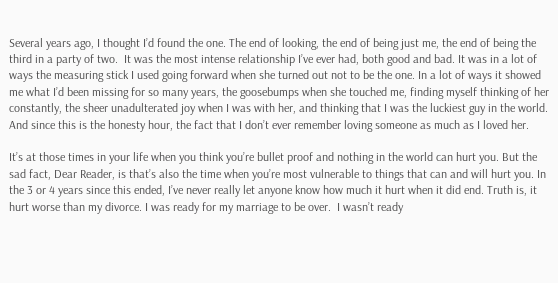Several years ago, I thought I’d found the one. The end of looking, the end of being just me, the end of being the third in a party of two.  It was the most intense relationship I’ve ever had, both good and bad. It was in a lot of ways the measuring stick I used going forward when she turned out not to be the one. In a lot of ways it showed me what I’d been missing for so many years, the goosebumps when she touched me, finding myself thinking of her constantly, the sheer unadulterated joy when I was with her, and thinking that I was the luckiest guy in the world.  And since this is the honesty hour, the fact that I don’t ever remember loving someone as much as I loved her.

It’s at those times in your life when you think you’re bullet proof and nothing in the world can hurt you. But the sad fact, Dear Reader, is that’s also the time when you’re most vulnerable to things that can and will hurt you. In the 3 or 4 years since this ended, I’ve never really let anyone know how much it hurt when it did end. Truth is, it hurt worse than my divorce. I was ready for my marriage to be over.  I wasn’t ready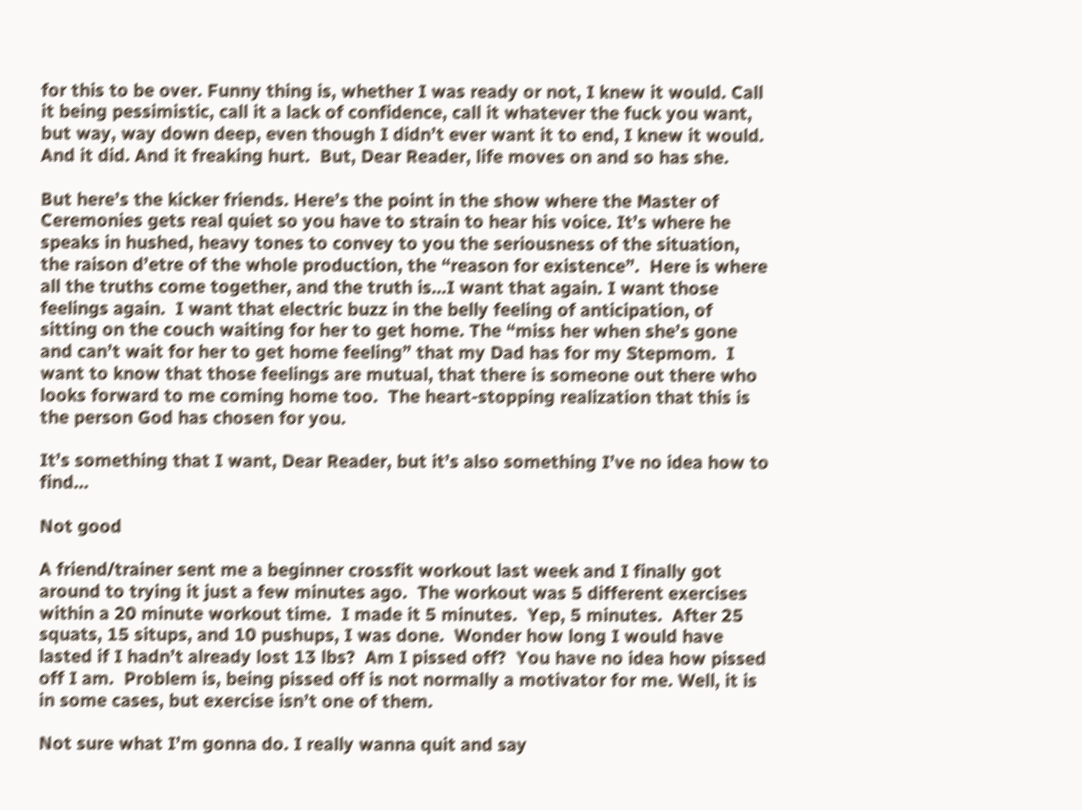for this to be over. Funny thing is, whether I was ready or not, I knew it would. Call it being pessimistic, call it a lack of confidence, call it whatever the fuck you want, but way, way down deep, even though I didn’t ever want it to end, I knew it would. And it did. And it freaking hurt.  But, Dear Reader, life moves on and so has she.

But here’s the kicker friends. Here’s the point in the show where the Master of Ceremonies gets real quiet so you have to strain to hear his voice. It’s where he speaks in hushed, heavy tones to convey to you the seriousness of the situation, the raison d’etre of the whole production, the “reason for existence”.  Here is where all the truths come together, and the truth is…I want that again. I want those feelings again.  I want that electric buzz in the belly feeling of anticipation, of sitting on the couch waiting for her to get home. The “miss her when she’s gone and can’t wait for her to get home feeling” that my Dad has for my Stepmom.  I want to know that those feelings are mutual, that there is someone out there who looks forward to me coming home too.  The heart-stopping realization that this is the person God has chosen for you.

It’s something that I want, Dear Reader, but it’s also something I’ve no idea how to find…

Not good

A friend/trainer sent me a beginner crossfit workout last week and I finally got around to trying it just a few minutes ago.  The workout was 5 different exercises within a 20 minute workout time.  I made it 5 minutes.  Yep, 5 minutes.  After 25 squats, 15 situps, and 10 pushups, I was done.  Wonder how long I would have lasted if I hadn’t already lost 13 lbs?  Am I pissed off?  You have no idea how pissed off I am.  Problem is, being pissed off is not normally a motivator for me. Well, it is in some cases, but exercise isn’t one of them.

Not sure what I’m gonna do. I really wanna quit and say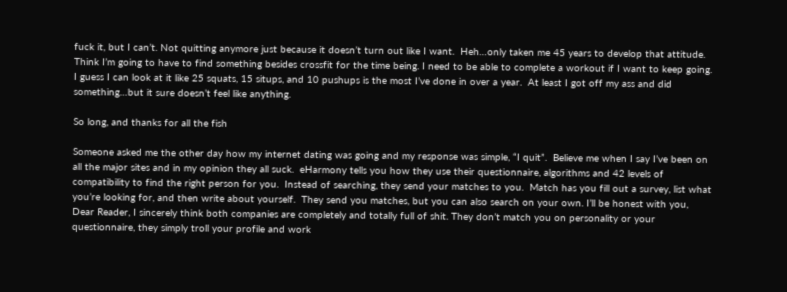fuck it, but I can’t. Not quitting anymore just because it doesn’t turn out like I want.  Heh…only taken me 45 years to develop that attitude.  Think I’m going to have to find something besides crossfit for the time being. I need to be able to complete a workout if I want to keep going. I guess I can look at it like 25 squats, 15 situps, and 10 pushups is the most I’ve done in over a year.  At least I got off my ass and did something…but it sure doesn’t feel like anything.

So long, and thanks for all the fish

Someone asked me the other day how my internet dating was going and my response was simple, “I quit”.  Believe me when I say I’ve been on all the major sites and in my opinion they all suck.  eHarmony tells you how they use their questionnaire, algorithms and 42 levels of compatibility to find the right person for you.  Instead of searching, they send your matches to you.  Match has you fill out a survey, list what you’re looking for, and then write about yourself.  They send you matches, but you can also search on your own. I’ll be honest with you, Dear Reader, I sincerely think both companies are completely and totally full of shit. They don’t match you on personality or your questionnaire, they simply troll your profile and work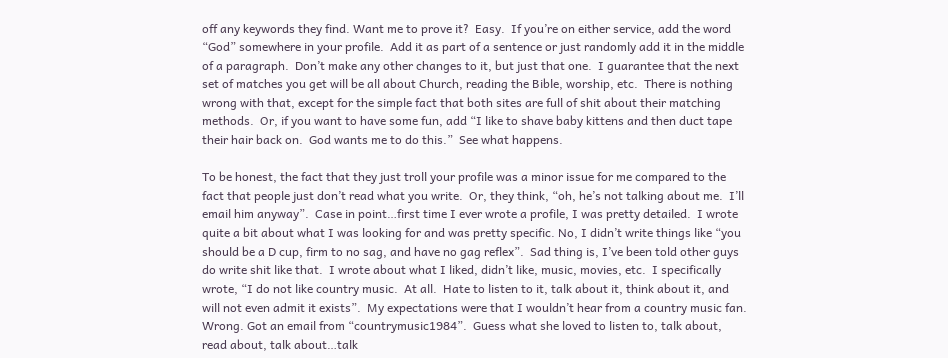off any keywords they find. Want me to prove it?  Easy.  If you’re on either service, add the word “God” somewhere in your profile.  Add it as part of a sentence or just randomly add it in the middle of a paragraph.  Don’t make any other changes to it, but just that one.  I guarantee that the next set of matches you get will be all about Church, reading the Bible, worship, etc.  There is nothing wrong with that, except for the simple fact that both sites are full of shit about their matching methods.  Or, if you want to have some fun, add “I like to shave baby kittens and then duct tape their hair back on.  God wants me to do this.”  See what happens.

To be honest, the fact that they just troll your profile was a minor issue for me compared to the fact that people just don’t read what you write.  Or, they think, “oh, he’s not talking about me.  I’ll email him anyway”.  Case in point…first time I ever wrote a profile, I was pretty detailed.  I wrote quite a bit about what I was looking for and was pretty specific. No, I didn’t write things like “you should be a D cup, firm to no sag, and have no gag reflex”.  Sad thing is, I’ve been told other guys do write shit like that.  I wrote about what I liked, didn’t like, music, movies, etc.  I specifically wrote, “I do not like country music.  At all.  Hate to listen to it, talk about it, think about it, and will not even admit it exists”.  My expectations were that I wouldn’t hear from a country music fan.  Wrong. Got an email from “countrymusic1984”.  Guess what she loved to listen to, talk about, read about, talk about…talk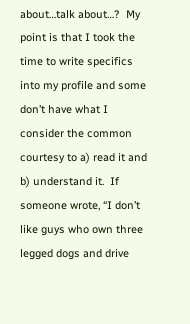about…talk about…?  My point is that I took the time to write specifics into my profile and some don’t have what I consider the common courtesy to a) read it and b) understand it.  If someone wrote, “I don’t like guys who own three legged dogs and drive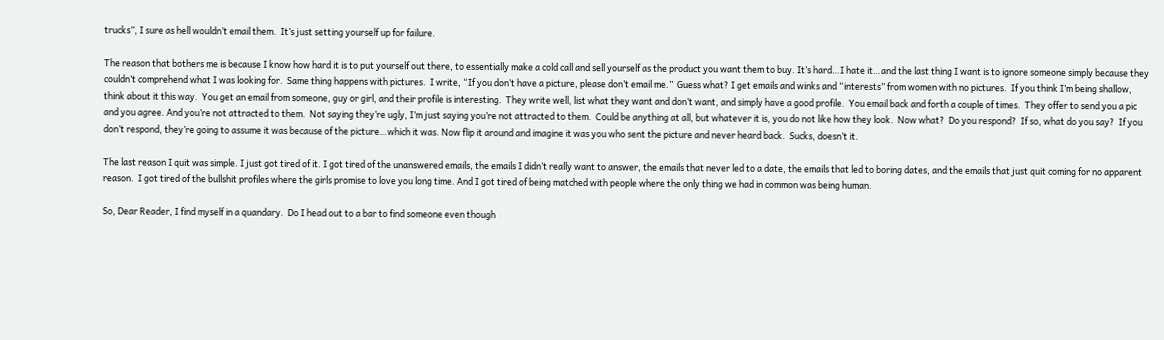trucks”, I sure as hell wouldn’t email them.  It’s just setting yourself up for failure.

The reason that bothers me is because I know how hard it is to put yourself out there, to essentially make a cold call and sell yourself as the product you want them to buy. It’s hard…I hate it…and the last thing I want is to ignore someone simply because they couldn’t comprehend what I was looking for.  Same thing happens with pictures.  I write, “If you don’t have a picture, please don’t email me.”  Guess what? I get emails and winks and “interests” from women with no pictures.  If you think I’m being shallow, think about it this way.  You get an email from someone, guy or girl, and their profile is interesting.  They write well, list what they want and don’t want, and simply have a good profile.  You email back and forth a couple of times.  They offer to send you a pic and you agree. And you’re not attracted to them.  Not saying they’re ugly, I’m just saying you’re not attracted to them.  Could be anything at all, but whatever it is, you do not like how they look.  Now what?  Do you respond?  If so, what do you say?  If you don’t respond, they’re going to assume it was because of the picture…which it was. Now flip it around and imagine it was you who sent the picture and never heard back.  Sucks, doesn’t it.

The last reason I quit was simple. I just got tired of it. I got tired of the unanswered emails, the emails I didn’t really want to answer, the emails that never led to a date, the emails that led to boring dates, and the emails that just quit coming for no apparent reason.  I got tired of the bullshit profiles where the girls promise to love you long time. And I got tired of being matched with people where the only thing we had in common was being human.

So, Dear Reader, I find myself in a quandary.  Do I head out to a bar to find someone even though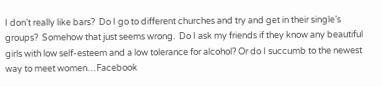I don’t really like bars?  Do I go to different churches and try and get in their single’s groups?  Somehow that just seems wrong.  Do I ask my friends if they know any beautiful girls with low self-esteem and a low tolerance for alcohol? Or do I succumb to the newest way to meet women…Facebook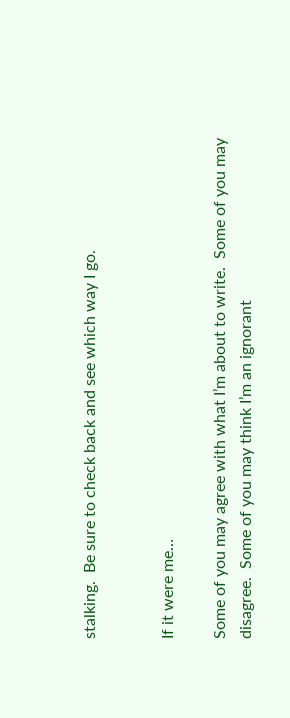stalking.  Be sure to check back and see which way I go.


If it were me…

Some of you may agree with what I’m about to write.  Some of you may disagree.  Some of you may think I’m an ignorant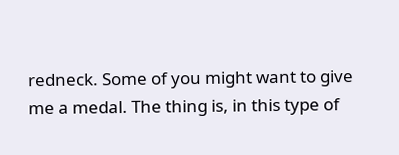redneck. Some of you might want to give me a medal. The thing is, in this type of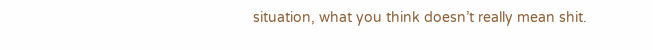situation, what you think doesn’t really mean shit.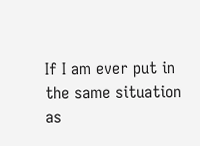If I am ever put in the same situation as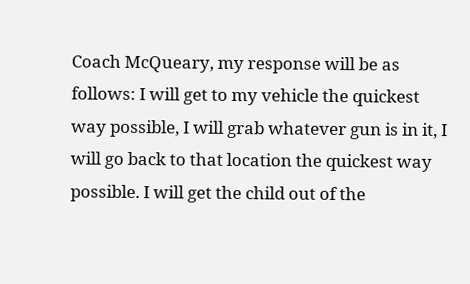Coach McQueary, my response will be as follows: I will get to my vehicle the quickest way possible, I will grab whatever gun is in it, I will go back to that location the quickest way possible. I will get the child out of the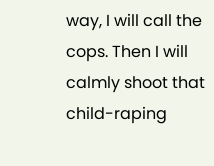way, I will call the cops. Then I will calmly shoot that child-raping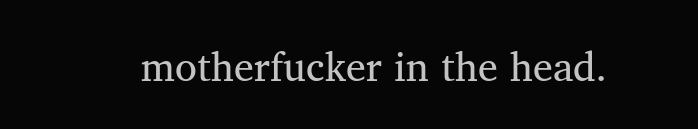motherfucker in the head.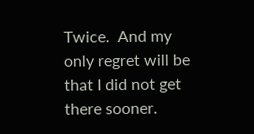Twice.  And my only regret will be that I did not get there sooner.